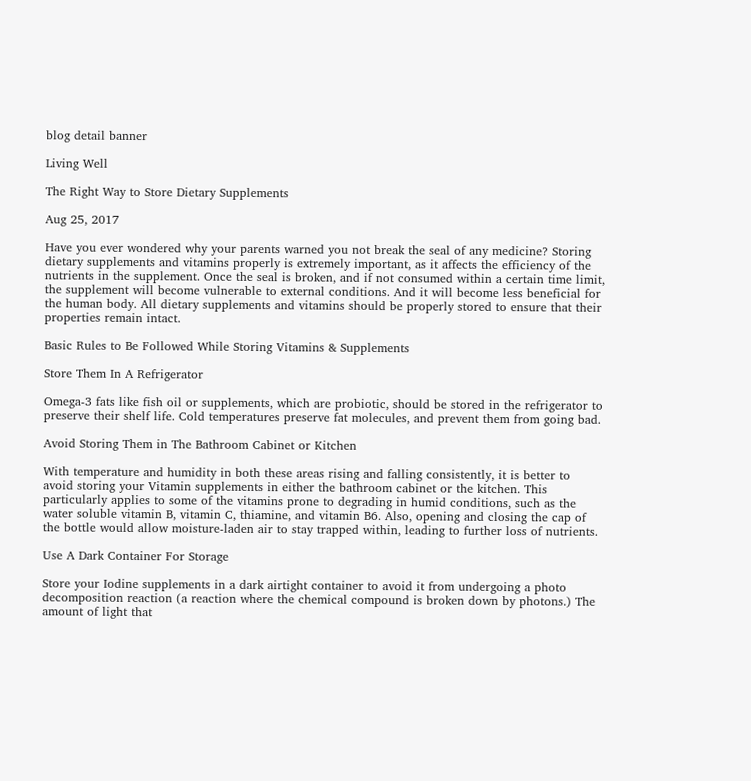blog detail banner

Living Well

The Right Way to Store Dietary Supplements

Aug 25, 2017

Have you ever wondered why your parents warned you not break the seal of any medicine? Storing dietary supplements and vitamins properly is extremely important, as it affects the efficiency of the nutrients in the supplement. Once the seal is broken, and if not consumed within a certain time limit, the supplement will become vulnerable to external conditions. And it will become less beneficial for the human body. All dietary supplements and vitamins should be properly stored to ensure that their properties remain intact.

Basic Rules to Be Followed While Storing Vitamins & Supplements

Store Them In A Refrigerator

Omega-3 fats like fish oil or supplements, which are probiotic, should be stored in the refrigerator to preserve their shelf life. Cold temperatures preserve fat molecules, and prevent them from going bad.

Avoid Storing Them in The Bathroom Cabinet or Kitchen

With temperature and humidity in both these areas rising and falling consistently, it is better to avoid storing your Vitamin supplements in either the bathroom cabinet or the kitchen. This particularly applies to some of the vitamins prone to degrading in humid conditions, such as the water soluble vitamin B, vitamin C, thiamine, and vitamin B6. Also, opening and closing the cap of the bottle would allow moisture-laden air to stay trapped within, leading to further loss of nutrients.

Use A Dark Container For Storage

Store your Iodine supplements in a dark airtight container to avoid it from undergoing a photo decomposition reaction (a reaction where the chemical compound is broken down by photons.) The amount of light that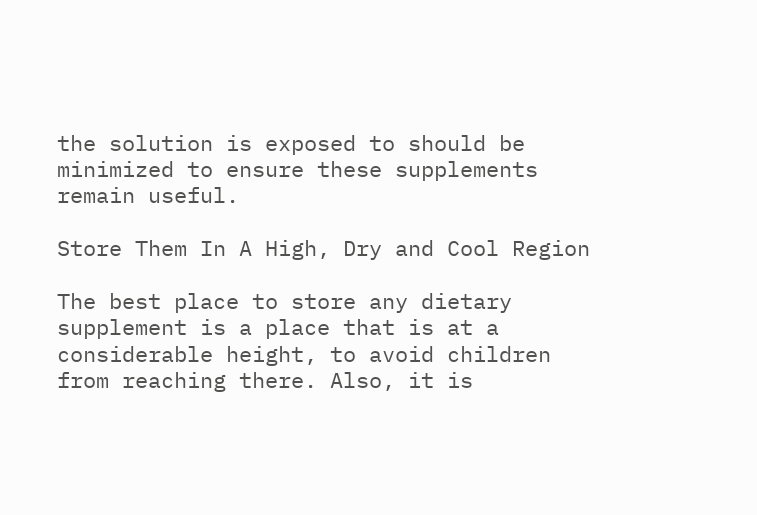the solution is exposed to should be minimized to ensure these supplements remain useful.

Store Them In A High, Dry and Cool Region

The best place to store any dietary supplement is a place that is at a considerable height, to avoid children from reaching there. Also, it is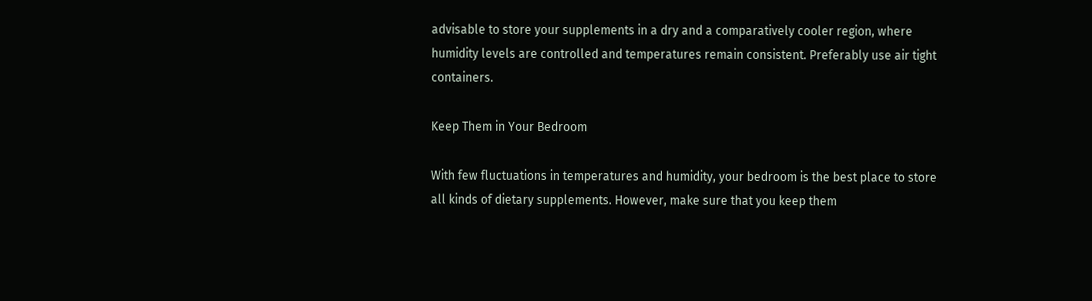advisable to store your supplements in a dry and a comparatively cooler region, where humidity levels are controlled and temperatures remain consistent. Preferably use air tight containers.

Keep Them in Your Bedroom

With few fluctuations in temperatures and humidity, your bedroom is the best place to store all kinds of dietary supplements. However, make sure that you keep them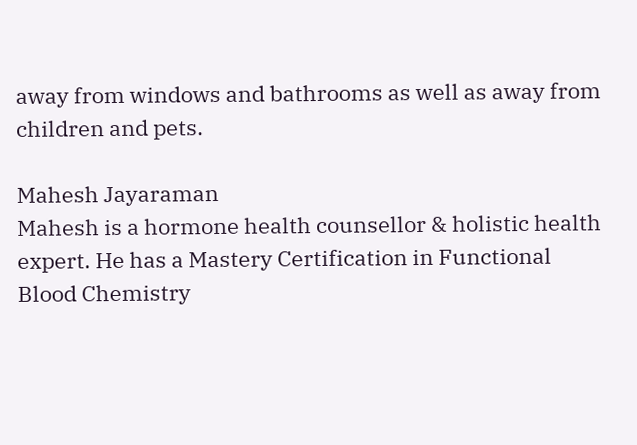away from windows and bathrooms as well as away from children and pets.

Mahesh Jayaraman
Mahesh is a hormone health counsellor & holistic health expert. He has a Mastery Certification in Functional Blood Chemistry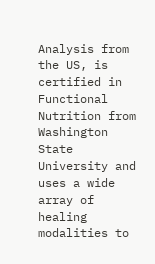Analysis from the US, is certified in Functional Nutrition from Washington State University and uses a wide array of healing modalities to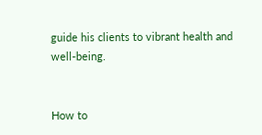guide his clients to vibrant health and well-being.


How to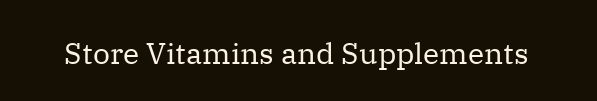Store Vitamins and Supplements